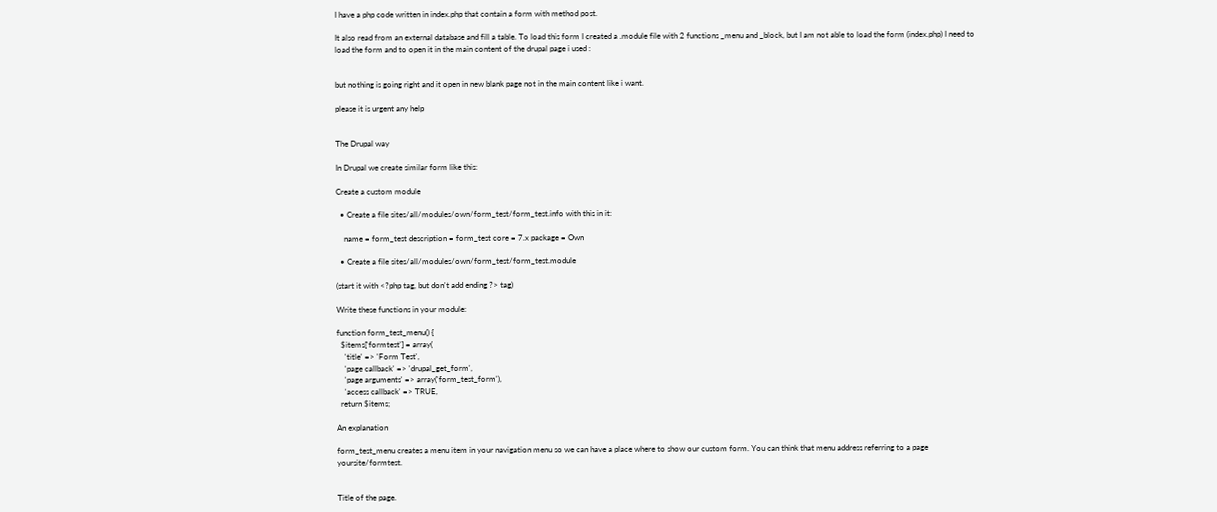I have a php code written in index.php that contain a form with method post.

It also read from an external database and fill a table. To load this form I created a .module file with 2 functions _menu and _block, but I am not able to load the form (index.php) I need to load the form and to open it in the main content of the drupal page i used :


but nothing is going right and it open in new blank page not in the main content like i want.

please it is urgent any help


The Drupal way

In Drupal we create similar form like this:

Create a custom module

  • Create a file sites/all/modules/own/form_test/form_test.info with this in it:

    name = form_test description = form_test core = 7.x package = Own

  • Create a file sites/all/modules/own/form_test/form_test.module

(start it with <?php tag, but don't add ending ?> tag)

Write these functions in your module:

function form_test_menu() {
  $items['formtest'] = array(
    'title' => 'Form Test',
    'page callback' => 'drupal_get_form',
    'page arguments' => array('form_test_form'),
    'access callback' => TRUE,
  return $items;

An explanation

form_test_menu creates a menu item in your navigation menu so we can have a place where to show our custom form. You can think that menu address referring to a page yoursite/formtest.


Title of the page.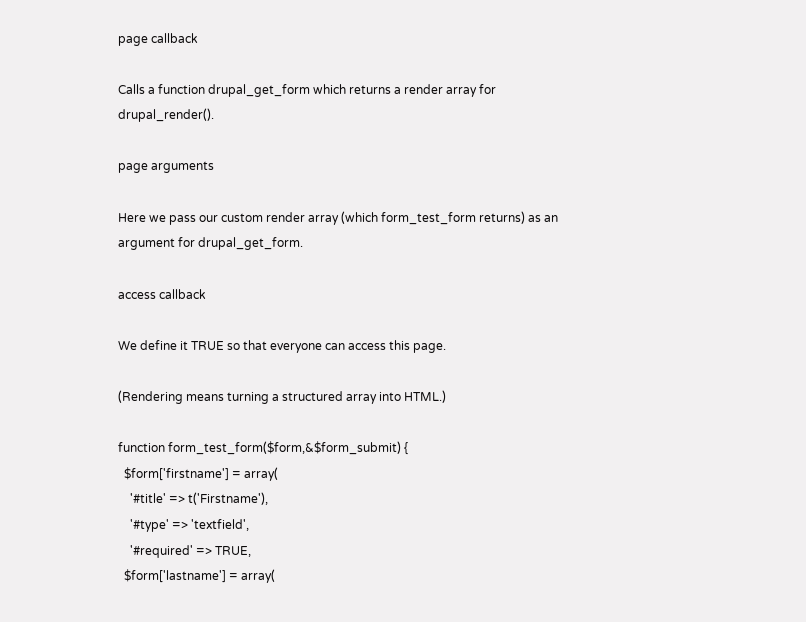page callback

Calls a function drupal_get_form which returns a render array for drupal_render().

page arguments

Here we pass our custom render array (which form_test_form returns) as an argument for drupal_get_form.

access callback

We define it TRUE so that everyone can access this page.

(Rendering means turning a structured array into HTML.)

function form_test_form($form,&$form_submit) {
  $form['firstname'] = array(
    '#title' => t('Firstname'),
    '#type' => 'textfield',
    '#required' => TRUE,
  $form['lastname'] = array(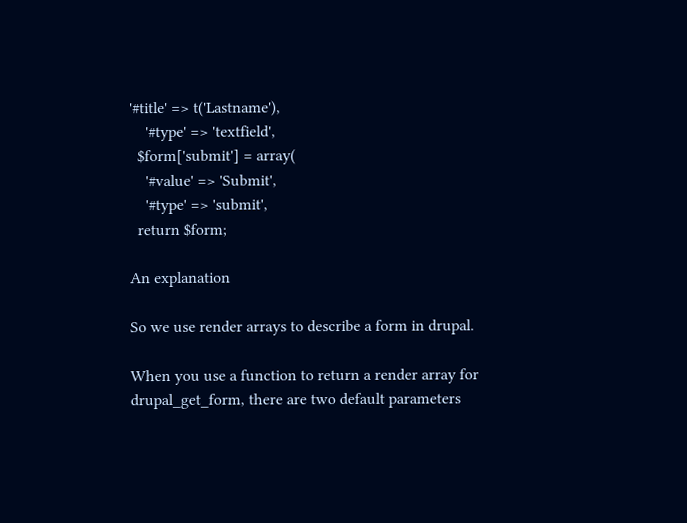'#title' => t('Lastname'),
    '#type' => 'textfield',
  $form['submit'] = array(
    '#value' => 'Submit',
    '#type' => 'submit',
  return $form;

An explanation

So we use render arrays to describe a form in drupal.

When you use a function to return a render array for drupal_get_form, there are two default parameters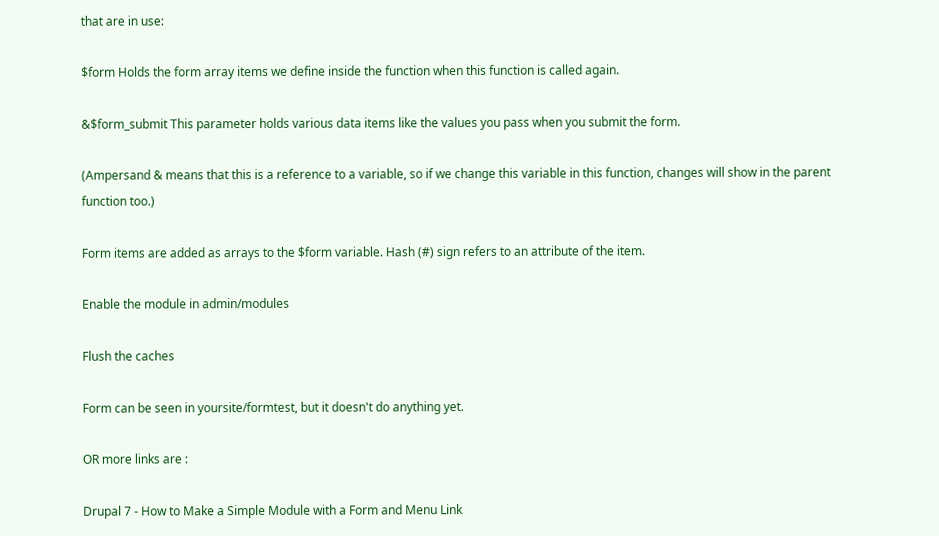that are in use:

$form Holds the form array items we define inside the function when this function is called again.

&$form_submit This parameter holds various data items like the values you pass when you submit the form.

(Ampersand & means that this is a reference to a variable, so if we change this variable in this function, changes will show in the parent function too.)

Form items are added as arrays to the $form variable. Hash (#) sign refers to an attribute of the item.

Enable the module in admin/modules

Flush the caches

Form can be seen in yoursite/formtest, but it doesn't do anything yet.

OR more links are :

Drupal 7 - How to Make a Simple Module with a Form and Menu Link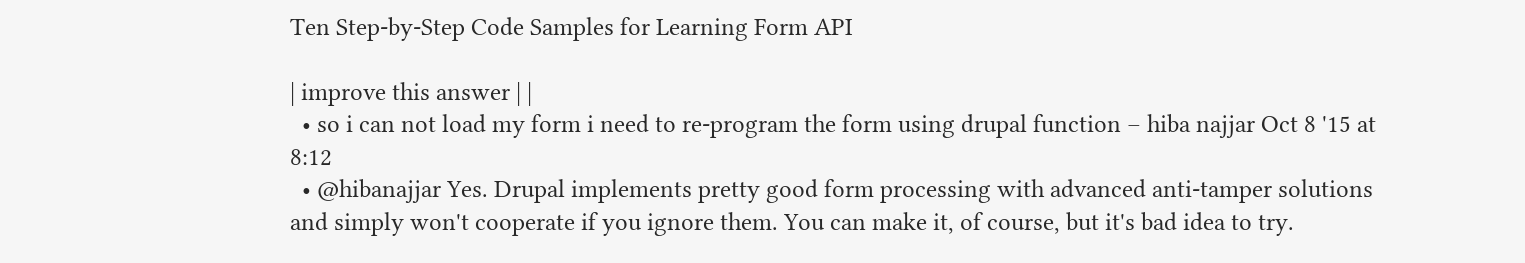Ten Step-by-Step Code Samples for Learning Form API

| improve this answer | |
  • so i can not load my form i need to re-program the form using drupal function – hiba najjar Oct 8 '15 at 8:12
  • @hibanajjar Yes. Drupal implements pretty good form processing with advanced anti-tamper solutions and simply won't cooperate if you ignore them. You can make it, of course, but it's bad idea to try.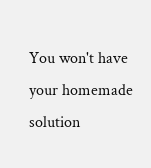You won't have your homemade solution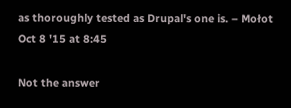as thoroughly tested as Drupal's one is. – Mołot Oct 8 '15 at 8:45

Not the answer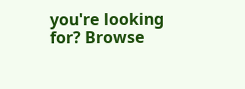you're looking for? Browse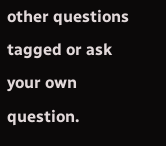other questions tagged or ask your own question.